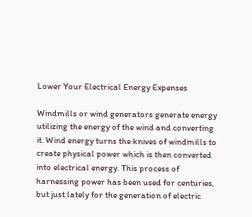Lower Your Electrical Energy Expenses

Windmills or wind generators generate energy utilizing the energy of the wind and converting it. Wind energy turns the knives of windmills to create physical power which is then converted into electrical energy. This process of harnessing power has been used for centuries, but just lately for the generation of electric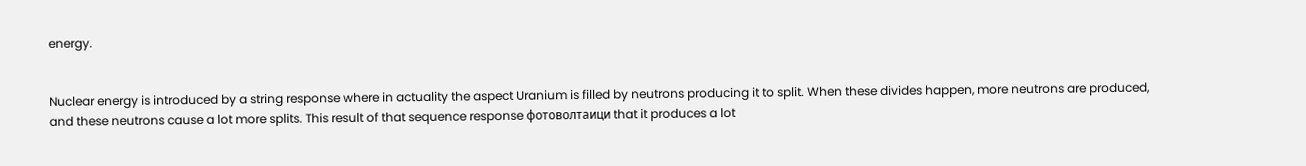energy.


Nuclear energy is introduced by a string response where in actuality the aspect Uranium is filled by neutrons producing it to split. When these divides happen, more neutrons are produced, and these neutrons cause a lot more splits. This result of that sequence response фотоволтаици that it produces a lot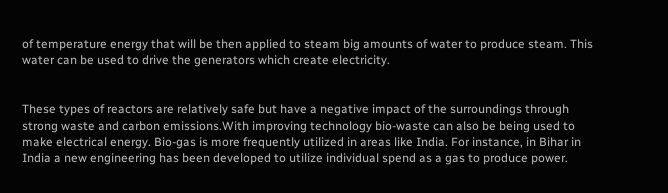of temperature energy that will be then applied to steam big amounts of water to produce steam. This water can be used to drive the generators which create electricity.


These types of reactors are relatively safe but have a negative impact of the surroundings through strong waste and carbon emissions.With improving technology bio-waste can also be being used to make electrical energy. Bio-gas is more frequently utilized in areas like India. For instance, in Bihar in India a new engineering has been developed to utilize individual spend as a gas to produce power.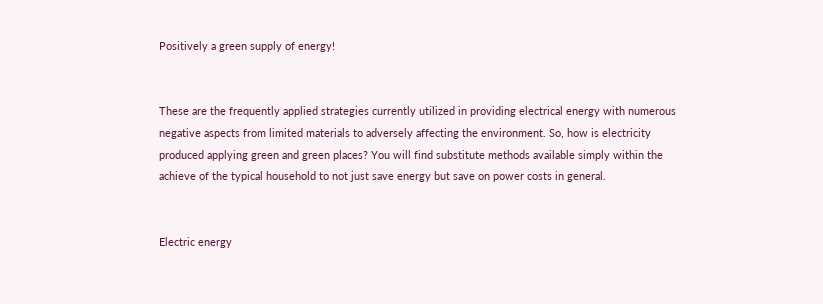Positively a green supply of energy!


These are the frequently applied strategies currently utilized in providing electrical energy with numerous negative aspects from limited materials to adversely affecting the environment. So, how is electricity produced applying green and green places? You will find substitute methods available simply within the achieve of the typical household to not just save energy but save on power costs in general.


Electric energy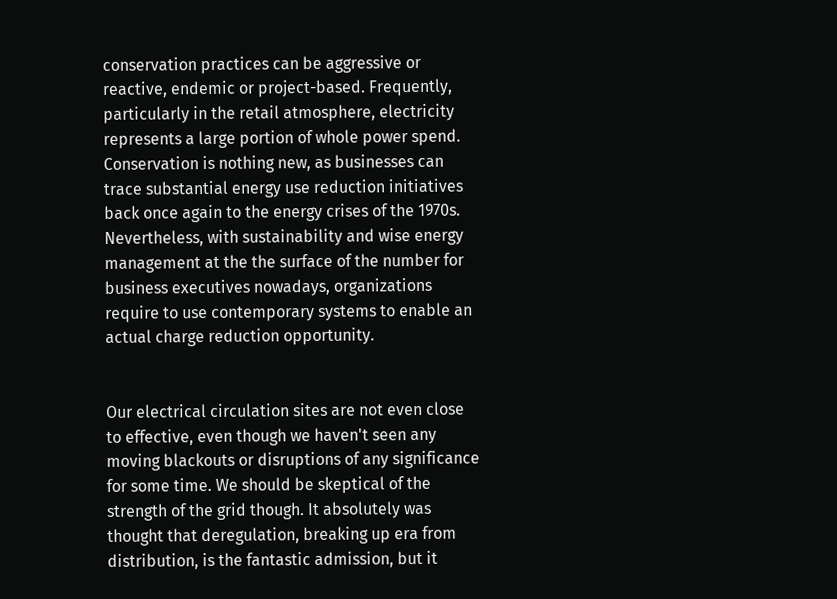conservation practices can be aggressive or reactive, endemic or project-based. Frequently, particularly in the retail atmosphere, electricity represents a large portion of whole power spend. Conservation is nothing new, as businesses can trace substantial energy use reduction initiatives back once again to the energy crises of the 1970s. Nevertheless, with sustainability and wise energy management at the the surface of the number for business executives nowadays, organizations require to use contemporary systems to enable an actual charge reduction opportunity.


Our electrical circulation sites are not even close to effective, even though we haven't seen any moving blackouts or disruptions of any significance for some time. We should be skeptical of the strength of the grid though. It absolutely was thought that deregulation, breaking up era from distribution, is the fantastic admission, but it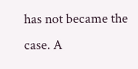has not became the case. A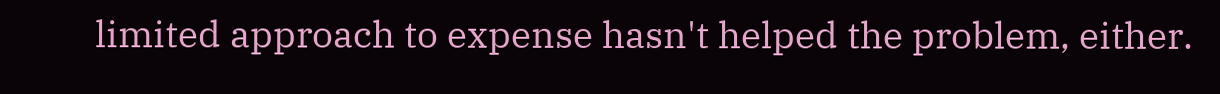limited approach to expense hasn't helped the problem, either.